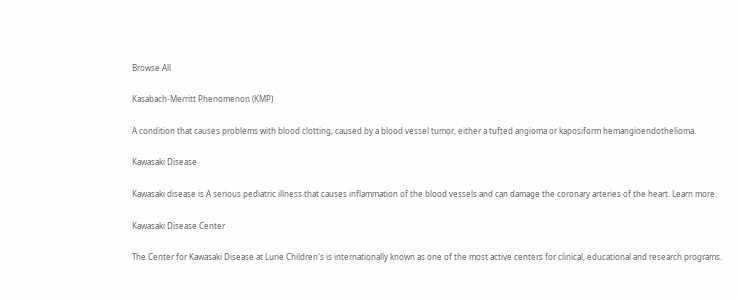Browse All

Kasabach-Merritt Phenomenon (KMP)

A condition that causes problems with blood clotting, caused by a blood vessel tumor, either a tufted angioma or kaposiform hemangioendothelioma.

Kawasaki Disease

Kawasaki disease is A serious pediatric illness that causes inflammation of the blood vessels and can damage the coronary arteries of the heart. Learn more.

Kawasaki Disease Center

The Center for Kawasaki Disease at Lurie Children's is internationally known as one of the most active centers for clinical, educational and research programs.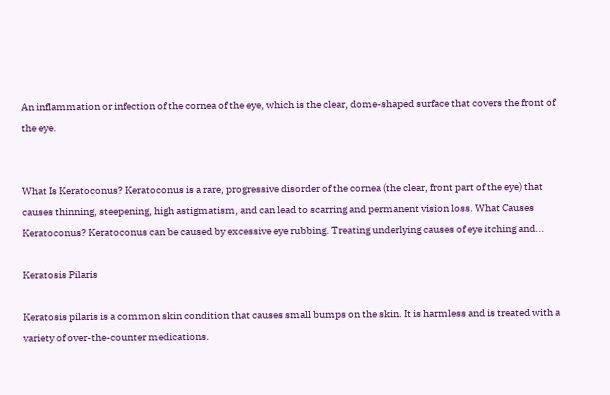An inflammation or infection of the cornea of the eye, which is the clear, dome-shaped surface that covers the front of the eye.


What Is Keratoconus? Keratoconus is a rare, progressive disorder of the cornea (the clear, front part of the eye) that causes thinning, steepening, high astigmatism, and can lead to scarring and permanent vision loss. What Causes Keratoconus? Keratoconus can be caused by excessive eye rubbing. Treating underlying causes of eye itching and...

Keratosis Pilaris

Keratosis pilaris is a common skin condition that causes small bumps on the skin. It is harmless and is treated with a variety of over-the-counter medications.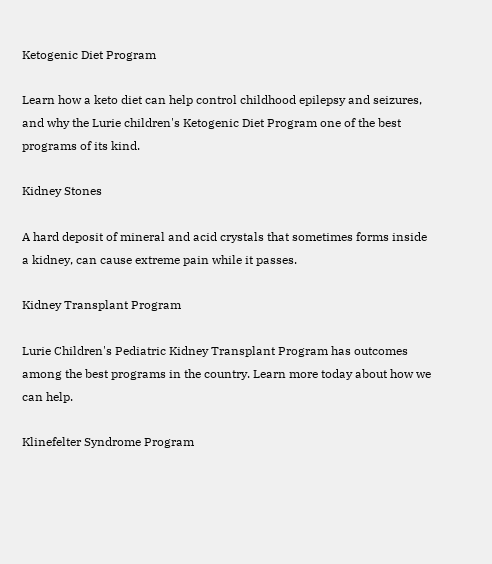Ketogenic Diet Program

Learn how a keto diet can help control childhood epilepsy and seizures, and why the Lurie children's Ketogenic Diet Program one of the best programs of its kind.

Kidney Stones

A hard deposit of mineral and acid crystals that sometimes forms inside a kidney, can cause extreme pain while it passes.

Kidney Transplant Program

Lurie Children's Pediatric Kidney Transplant Program has outcomes among the best programs in the country. Learn more today about how we can help.

Klinefelter Syndrome Program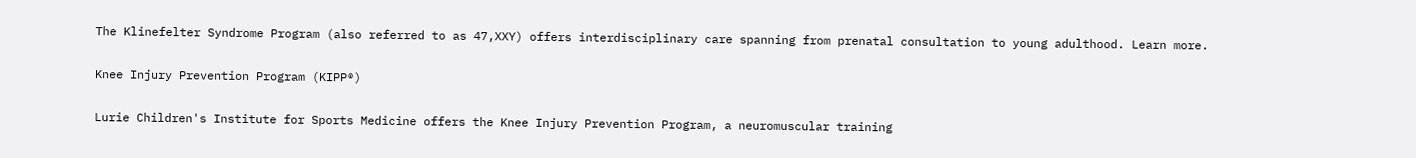The Klinefelter Syndrome Program (also referred to as 47,XXY) offers interdisciplinary care spanning from prenatal consultation to young adulthood. Learn more.

Knee Injury Prevention Program (KIPP®)

Lurie Children's Institute for Sports Medicine offers the Knee Injury Prevention Program, a neuromuscular training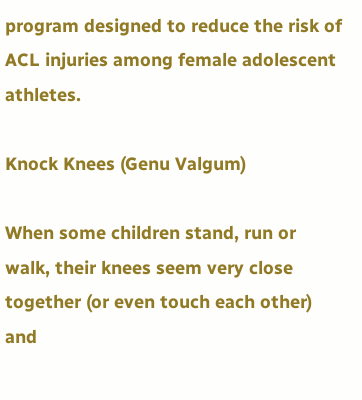program designed to reduce the risk of ACL injuries among female adolescent athletes.

Knock Knees (Genu Valgum)

When some children stand, run or walk, their knees seem very close together (or even touch each other) and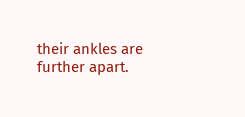their ankles are further apart.